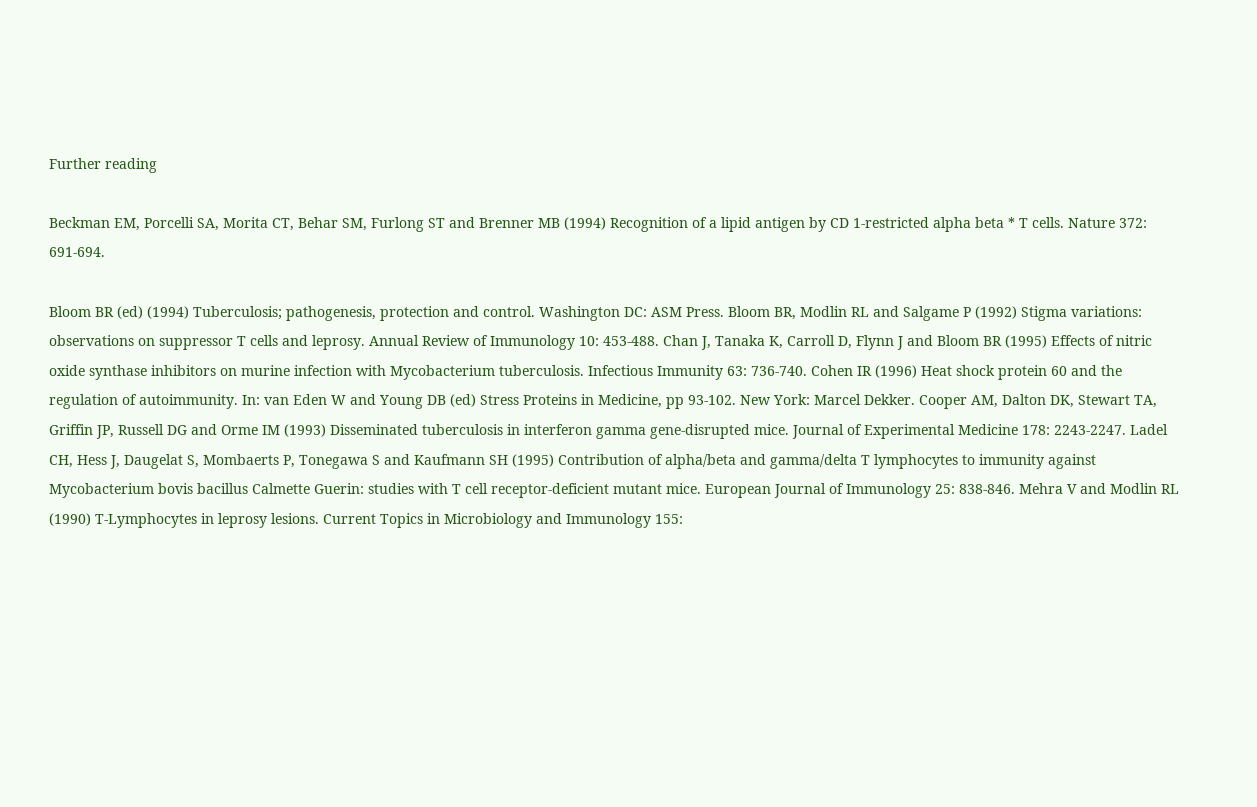Further reading

Beckman EM, Porcelli SA, Morita CT, Behar SM, Furlong ST and Brenner MB (1994) Recognition of a lipid antigen by CD 1-restricted alpha beta * T cells. Nature 372: 691-694.

Bloom BR (ed) (1994) Tuberculosis; pathogenesis, protection and control. Washington DC: ASM Press. Bloom BR, Modlin RL and Salgame P (1992) Stigma variations: observations on suppressor T cells and leprosy. Annual Review of Immunology 10: 453-488. Chan J, Tanaka K, Carroll D, Flynn J and Bloom BR (1995) Effects of nitric oxide synthase inhibitors on murine infection with Mycobacterium tuberculosis. Infectious Immunity 63: 736-740. Cohen IR (1996) Heat shock protein 60 and the regulation of autoimmunity. In: van Eden W and Young DB (ed) Stress Proteins in Medicine, pp 93-102. New York: Marcel Dekker. Cooper AM, Dalton DK, Stewart TA, Griffin JP, Russell DG and Orme IM (1993) Disseminated tuberculosis in interferon gamma gene-disrupted mice. Journal of Experimental Medicine 178: 2243-2247. Ladel CH, Hess J, Daugelat S, Mombaerts P, Tonegawa S and Kaufmann SH (1995) Contribution of alpha/beta and gamma/delta T lymphocytes to immunity against Mycobacterium bovis bacillus Calmette Guerin: studies with T cell receptor-deficient mutant mice. European Journal of Immunology 25: 838-846. Mehra V and Modlin RL (1990) T-Lymphocytes in leprosy lesions. Current Topics in Microbiology and Immunology 155: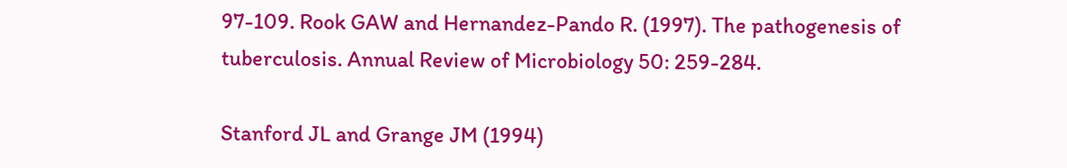97-109. Rook GAW and Hernandez-Pando R. (1997). The pathogenesis of tuberculosis. Annual Review of Microbiology 50: 259-284.

Stanford JL and Grange JM (1994)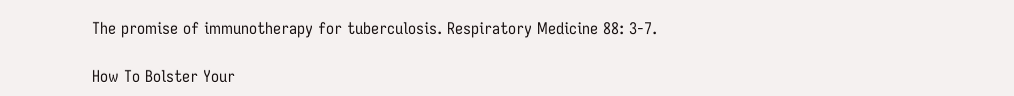The promise of immunotherapy for tuberculosis. Respiratory Medicine 88: 3-7.

How To Bolster Your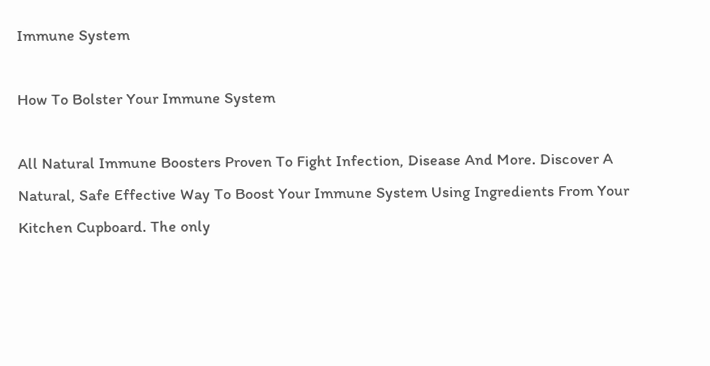Immune System

How To Bolster Your Immune System

All Natural Immune Boosters Proven To Fight Infection, Disease And More. Discover A Natural, Safe Effective Way To Boost Your Immune System Using Ingredients From Your Kitchen Cupboard. The only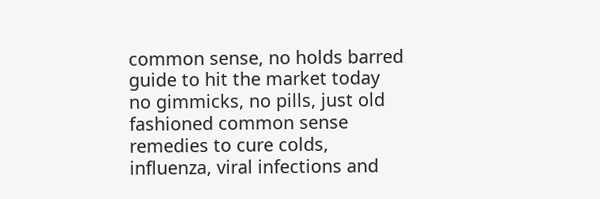common sense, no holds barred guide to hit the market today no gimmicks, no pills, just old fashioned common sense remedies to cure colds, influenza, viral infections and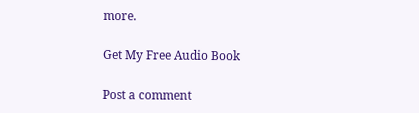more.

Get My Free Audio Book

Post a comment